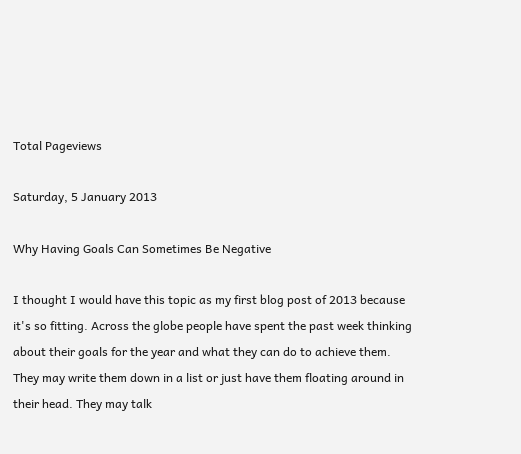Total Pageviews

Saturday, 5 January 2013

Why Having Goals Can Sometimes Be Negative

I thought I would have this topic as my first blog post of 2013 because it's so fitting. Across the globe people have spent the past week thinking about their goals for the year and what they can do to achieve them. They may write them down in a list or just have them floating around in their head. They may talk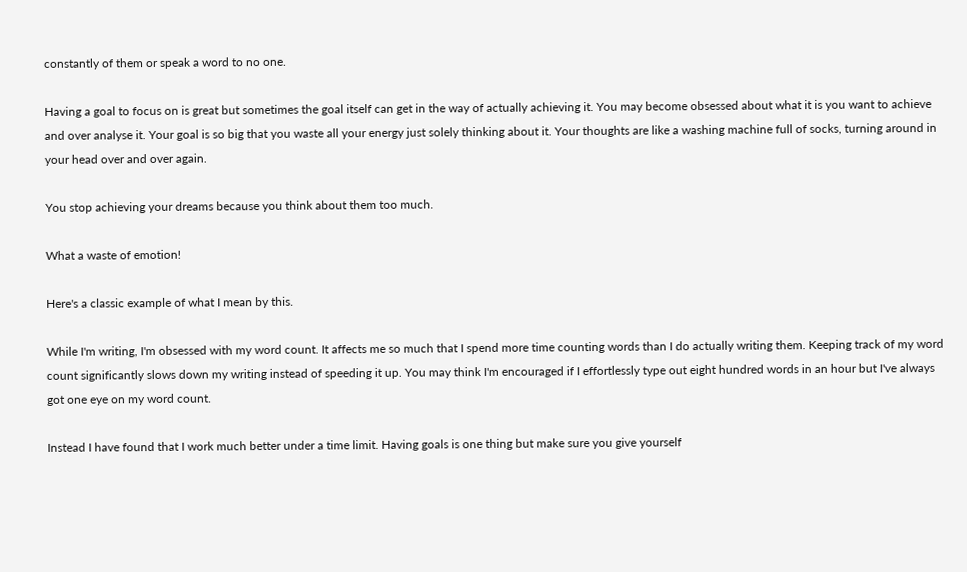constantly of them or speak a word to no one.

Having a goal to focus on is great but sometimes the goal itself can get in the way of actually achieving it. You may become obsessed about what it is you want to achieve and over analyse it. Your goal is so big that you waste all your energy just solely thinking about it. Your thoughts are like a washing machine full of socks, turning around in your head over and over again.

You stop achieving your dreams because you think about them too much.

What a waste of emotion!

Here's a classic example of what I mean by this.

While I'm writing, I'm obsessed with my word count. It affects me so much that I spend more time counting words than I do actually writing them. Keeping track of my word count significantly slows down my writing instead of speeding it up. You may think I'm encouraged if I effortlessly type out eight hundred words in an hour but I've always got one eye on my word count.

Instead I have found that I work much better under a time limit. Having goals is one thing but make sure you give yourself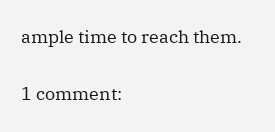ample time to reach them.

1 comment: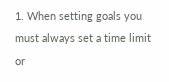1. When setting goals you must always set a time limit or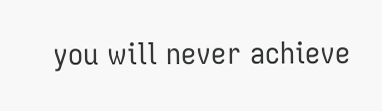you will never achieve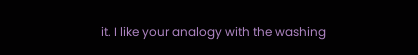it. I like your analogy with the washing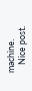machine.
    Nice post.